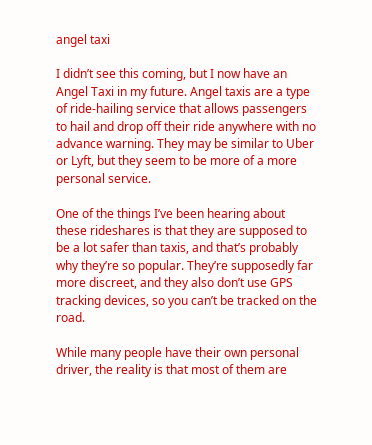angel taxi

I didn’t see this coming, but I now have an Angel Taxi in my future. Angel taxis are a type of ride-hailing service that allows passengers to hail and drop off their ride anywhere with no advance warning. They may be similar to Uber or Lyft, but they seem to be more of a more personal service.

One of the things I’ve been hearing about these rideshares is that they are supposed to be a lot safer than taxis, and that’s probably why they’re so popular. They’re supposedly far more discreet, and they also don’t use GPS tracking devices, so you can’t be tracked on the road.

While many people have their own personal driver, the reality is that most of them are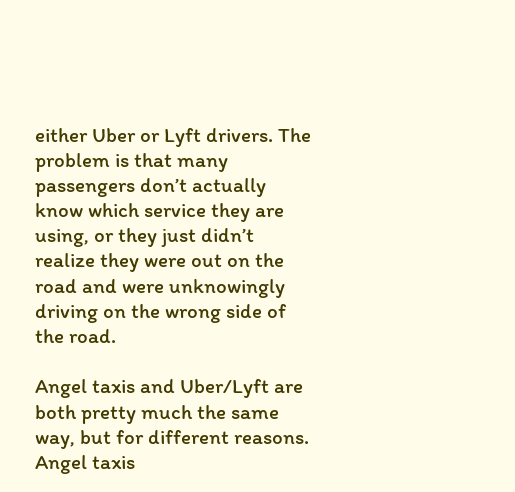either Uber or Lyft drivers. The problem is that many passengers don’t actually know which service they are using, or they just didn’t realize they were out on the road and were unknowingly driving on the wrong side of the road.

Angel taxis and Uber/Lyft are both pretty much the same way, but for different reasons. Angel taxis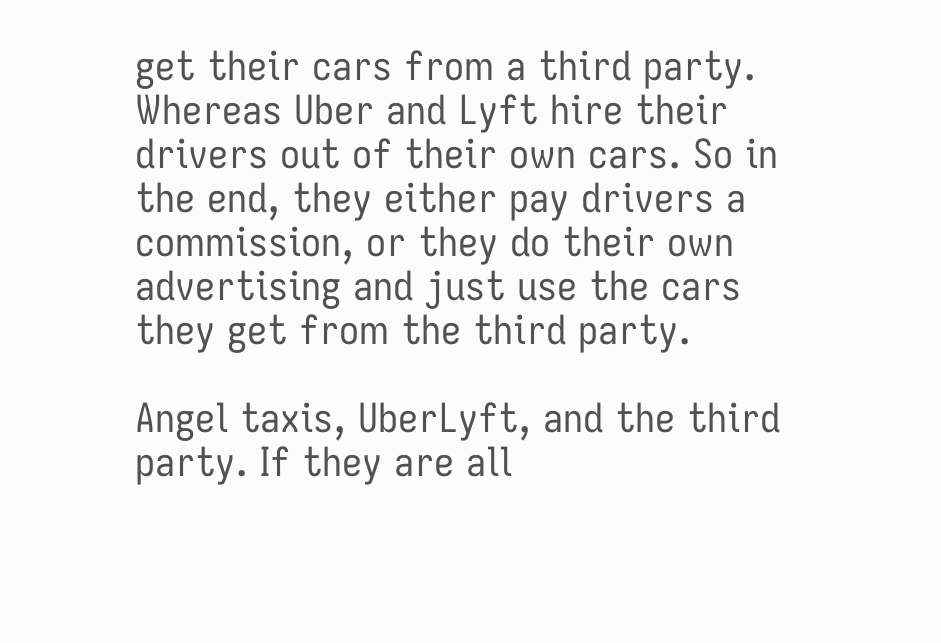get their cars from a third party. Whereas Uber and Lyft hire their drivers out of their own cars. So in the end, they either pay drivers a commission, or they do their own advertising and just use the cars they get from the third party.

Angel taxis, UberLyft, and the third party. If they are all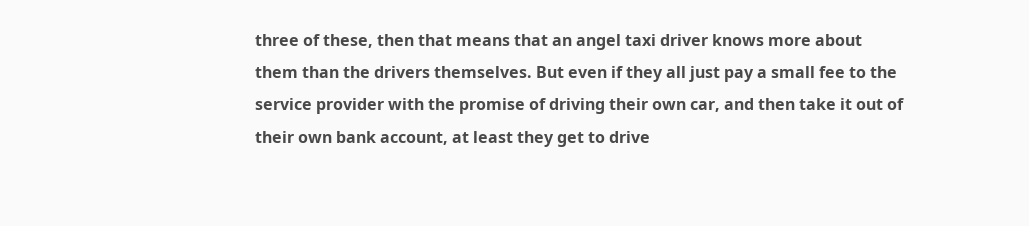three of these, then that means that an angel taxi driver knows more about them than the drivers themselves. But even if they all just pay a small fee to the service provider with the promise of driving their own car, and then take it out of their own bank account, at least they get to drive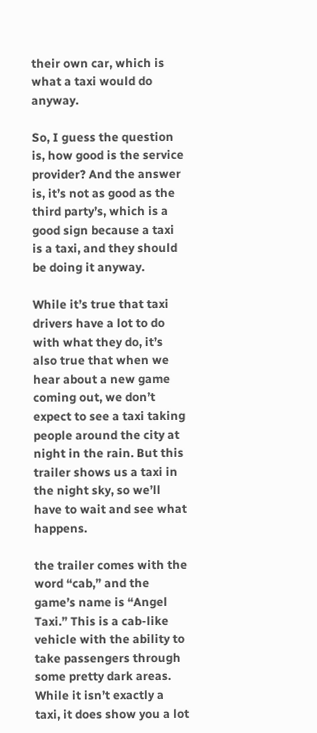their own car, which is what a taxi would do anyway.

So, I guess the question is, how good is the service provider? And the answer is, it’s not as good as the third party’s, which is a good sign because a taxi is a taxi, and they should be doing it anyway.

While it’s true that taxi drivers have a lot to do with what they do, it’s also true that when we hear about a new game coming out, we don’t expect to see a taxi taking people around the city at night in the rain. But this trailer shows us a taxi in the night sky, so we’ll have to wait and see what happens.

the trailer comes with the word “cab,” and the game’s name is “Angel Taxi.” This is a cab-like vehicle with the ability to take passengers through some pretty dark areas. While it isn’t exactly a taxi, it does show you a lot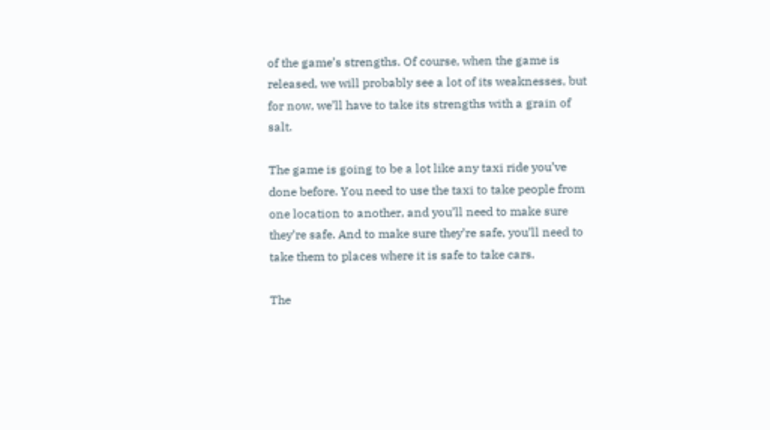of the game’s strengths. Of course, when the game is released, we will probably see a lot of its weaknesses, but for now, we’ll have to take its strengths with a grain of salt.

The game is going to be a lot like any taxi ride you’ve done before. You need to use the taxi to take people from one location to another, and you’ll need to make sure they’re safe. And to make sure they’re safe, you’ll need to take them to places where it is safe to take cars.

The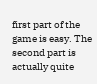first part of the game is easy. The second part is actually quite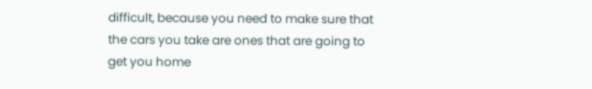difficult, because you need to make sure that the cars you take are ones that are going to get you home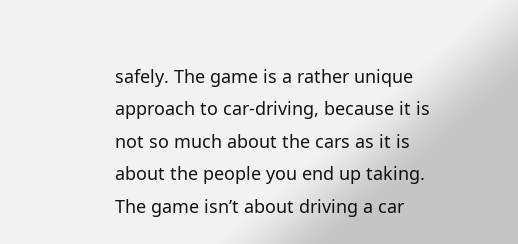safely. The game is a rather unique approach to car-driving, because it is not so much about the cars as it is about the people you end up taking. The game isn’t about driving a car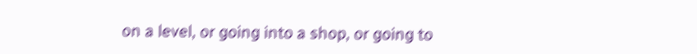on a level, or going into a shop, or going to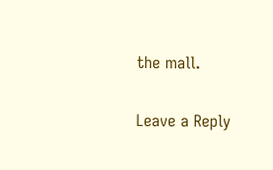the mall.

Leave a Reply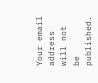Your email address will not be published.